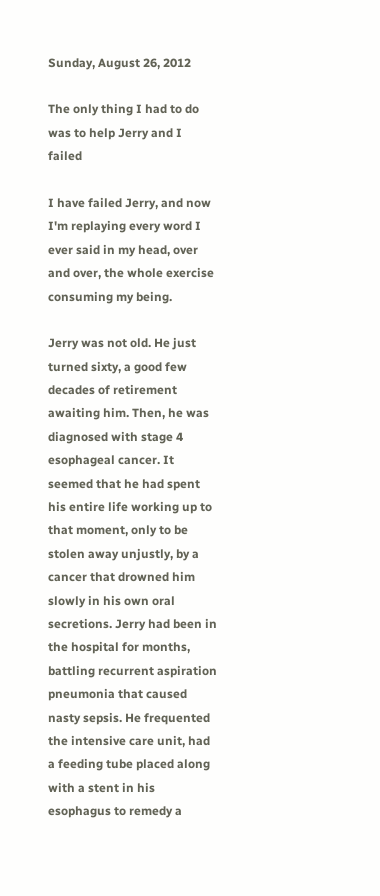Sunday, August 26, 2012

The only thing I had to do was to help Jerry and I failed

I have failed Jerry, and now I'm replaying every word I ever said in my head, over and over, the whole exercise consuming my being.

Jerry was not old. He just turned sixty, a good few decades of retirement awaiting him. Then, he was diagnosed with stage 4 esophageal cancer. It seemed that he had spent his entire life working up to that moment, only to be stolen away unjustly, by a cancer that drowned him slowly in his own oral secretions. Jerry had been in the hospital for months, battling recurrent aspiration pneumonia that caused nasty sepsis. He frequented the intensive care unit, had a feeding tube placed along with a stent in his esophagus to remedy a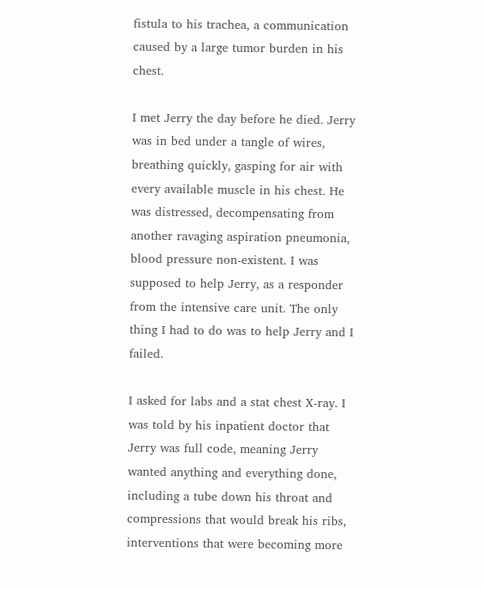fistula to his trachea, a communication caused by a large tumor burden in his chest.

I met Jerry the day before he died. Jerry was in bed under a tangle of wires, breathing quickly, gasping for air with every available muscle in his chest. He was distressed, decompensating from another ravaging aspiration pneumonia, blood pressure non-existent. I was supposed to help Jerry, as a responder from the intensive care unit. The only thing I had to do was to help Jerry and I failed.

I asked for labs and a stat chest X-ray. I was told by his inpatient doctor that Jerry was full code, meaning Jerry wanted anything and everything done, including a tube down his throat and compressions that would break his ribs, interventions that were becoming more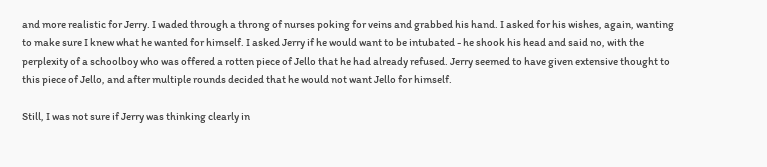and more realistic for Jerry. I waded through a throng of nurses poking for veins and grabbed his hand. I asked for his wishes, again, wanting to make sure I knew what he wanted for himself. I asked Jerry if he would want to be intubated - he shook his head and said no, with the perplexity of a schoolboy who was offered a rotten piece of Jello that he had already refused. Jerry seemed to have given extensive thought to this piece of Jello, and after multiple rounds decided that he would not want Jello for himself.

Still, I was not sure if Jerry was thinking clearly in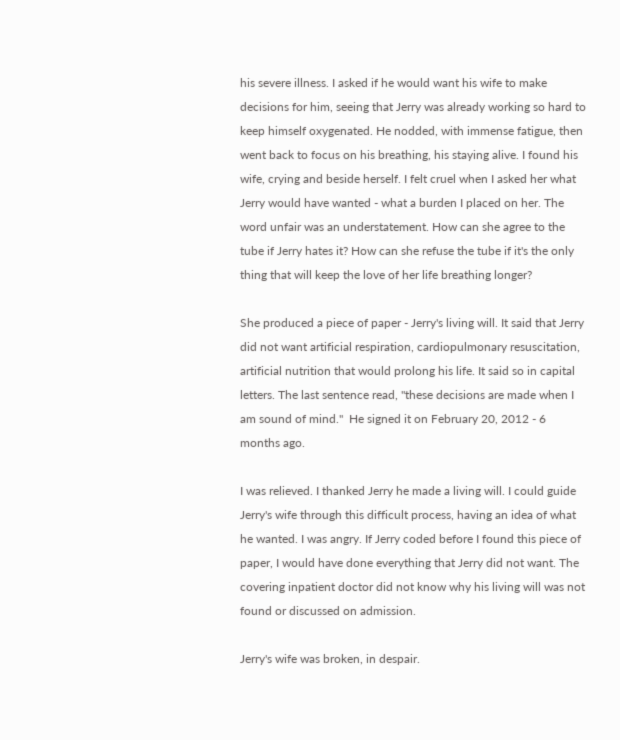his severe illness. I asked if he would want his wife to make decisions for him, seeing that Jerry was already working so hard to keep himself oxygenated. He nodded, with immense fatigue, then went back to focus on his breathing, his staying alive. I found his wife, crying and beside herself. I felt cruel when I asked her what Jerry would have wanted - what a burden I placed on her. The word unfair was an understatement. How can she agree to the tube if Jerry hates it? How can she refuse the tube if it's the only thing that will keep the love of her life breathing longer?

She produced a piece of paper - Jerry's living will. It said that Jerry did not want artificial respiration, cardiopulmonary resuscitation, artificial nutrition that would prolong his life. It said so in capital letters. The last sentence read, "these decisions are made when I am sound of mind."  He signed it on February 20, 2012 - 6 months ago.

I was relieved. I thanked Jerry he made a living will. I could guide Jerry's wife through this difficult process, having an idea of what he wanted. I was angry. If Jerry coded before I found this piece of paper, I would have done everything that Jerry did not want. The covering inpatient doctor did not know why his living will was not found or discussed on admission.

Jerry's wife was broken, in despair.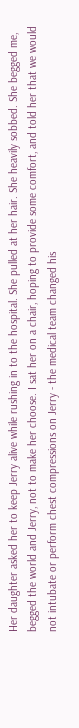Her daughter asked her to keep Jerry alive while rushing in to the hospital. She pulled at her hair. She heavily sobbed. She begged me, begged the world and Jerry, not to make her choose. I sat her on a chair, hoping to provide some comfort, and told her that we would not intubate or perform chest compressions on Jerry - the medical team changed his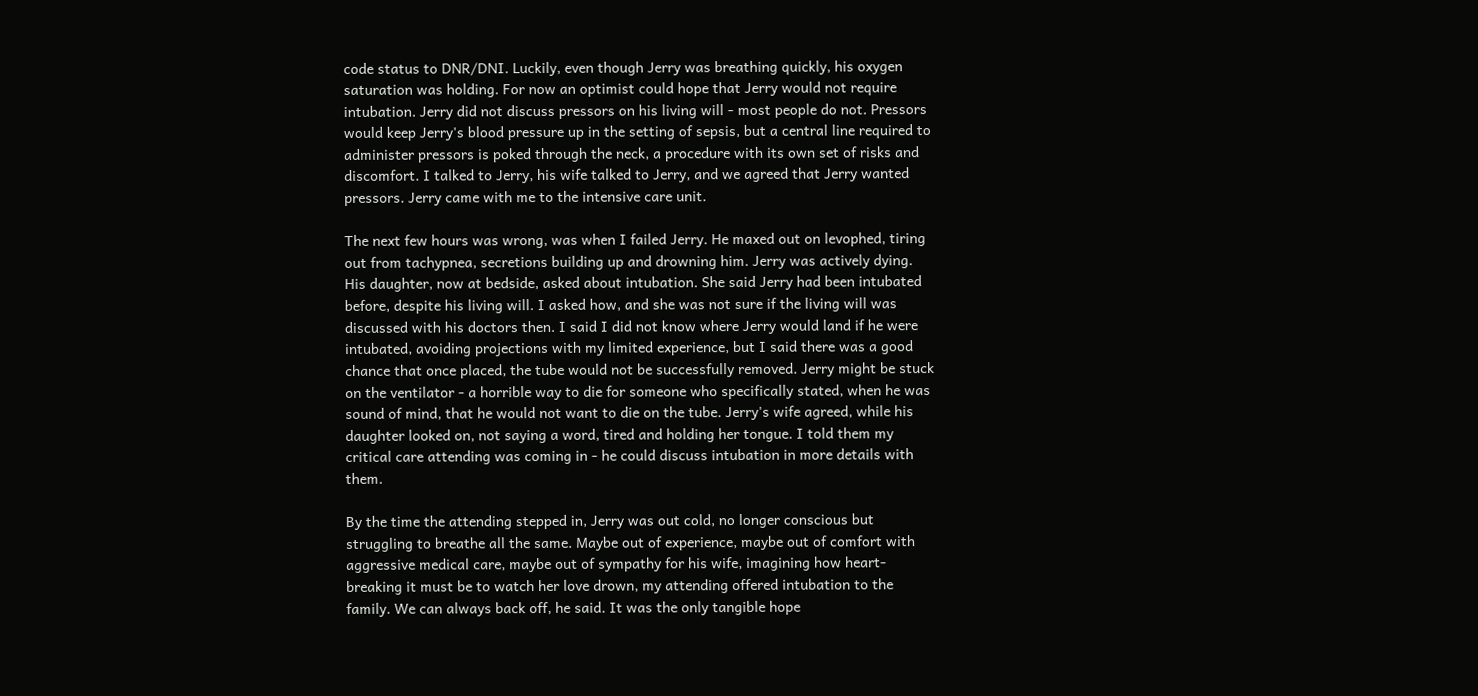code status to DNR/DNI. Luckily, even though Jerry was breathing quickly, his oxygen saturation was holding. For now an optimist could hope that Jerry would not require intubation. Jerry did not discuss pressors on his living will - most people do not. Pressors would keep Jerry's blood pressure up in the setting of sepsis, but a central line required to administer pressors is poked through the neck, a procedure with its own set of risks and discomfort. I talked to Jerry, his wife talked to Jerry, and we agreed that Jerry wanted pressors. Jerry came with me to the intensive care unit.

The next few hours was wrong, was when I failed Jerry. He maxed out on levophed, tiring out from tachypnea, secretions building up and drowning him. Jerry was actively dying. His daughter, now at bedside, asked about intubation. She said Jerry had been intubated before, despite his living will. I asked how, and she was not sure if the living will was discussed with his doctors then. I said I did not know where Jerry would land if he were intubated, avoiding projections with my limited experience, but I said there was a good chance that once placed, the tube would not be successfully removed. Jerry might be stuck on the ventilator - a horrible way to die for someone who specifically stated, when he was sound of mind, that he would not want to die on the tube. Jerry's wife agreed, while his daughter looked on, not saying a word, tired and holding her tongue. I told them my critical care attending was coming in - he could discuss intubation in more details with them.

By the time the attending stepped in, Jerry was out cold, no longer conscious but struggling to breathe all the same. Maybe out of experience, maybe out of comfort with aggressive medical care, maybe out of sympathy for his wife, imagining how heart-breaking it must be to watch her love drown, my attending offered intubation to the family. We can always back off, he said. It was the only tangible hope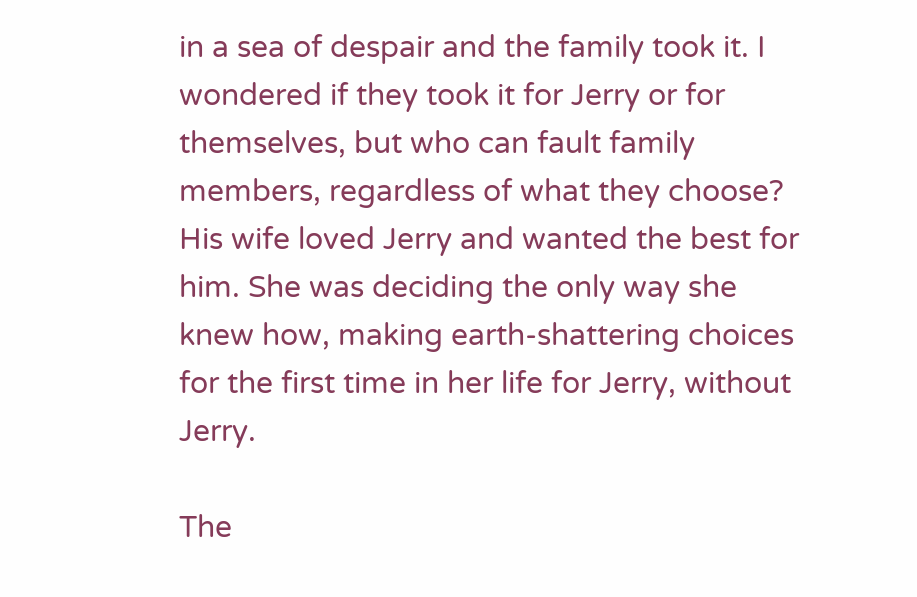in a sea of despair and the family took it. I wondered if they took it for Jerry or for themselves, but who can fault family members, regardless of what they choose? His wife loved Jerry and wanted the best for him. She was deciding the only way she knew how, making earth-shattering choices for the first time in her life for Jerry, without Jerry.

The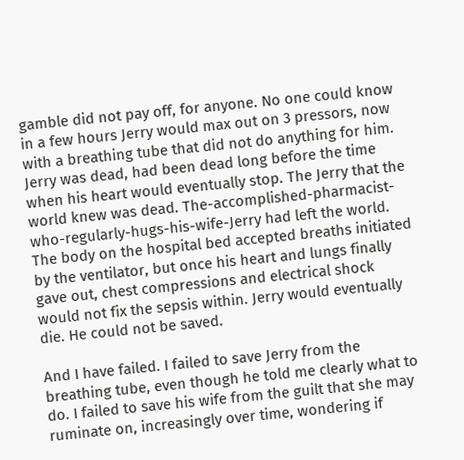gamble did not pay off, for anyone. No one could know in a few hours Jerry would max out on 3 pressors, now with a breathing tube that did not do anything for him. Jerry was dead, had been dead long before the time when his heart would eventually stop. The Jerry that the world knew was dead. The-accomplished-pharmacist-who-regularly-hugs-his-wife-Jerry had left the world. The body on the hospital bed accepted breaths initiated by the ventilator, but once his heart and lungs finally gave out, chest compressions and electrical shock would not fix the sepsis within. Jerry would eventually die. He could not be saved.

And I have failed. I failed to save Jerry from the breathing tube, even though he told me clearly what to do. I failed to save his wife from the guilt that she may ruminate on, increasingly over time, wondering if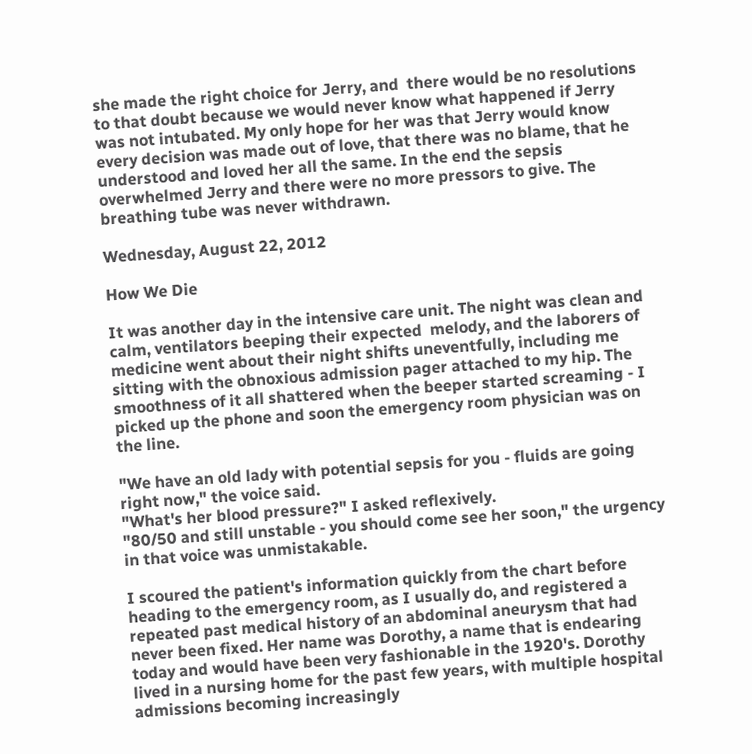she made the right choice for Jerry, and  there would be no resolutions to that doubt because we would never know what happened if Jerry was not intubated. My only hope for her was that Jerry would know every decision was made out of love, that there was no blame, that he understood and loved her all the same. In the end the sepsis overwhelmed Jerry and there were no more pressors to give. The breathing tube was never withdrawn.

Wednesday, August 22, 2012

How We Die

It was another day in the intensive care unit. The night was clean and calm, ventilators beeping their expected  melody, and the laborers of medicine went about their night shifts uneventfully, including me sitting with the obnoxious admission pager attached to my hip. The smoothness of it all shattered when the beeper started screaming - I picked up the phone and soon the emergency room physician was on the line.

"We have an old lady with potential sepsis for you - fluids are going right now," the voice said.
"What's her blood pressure?" I asked reflexively.
"80/50 and still unstable - you should come see her soon," the urgency in that voice was unmistakable.

I scoured the patient's information quickly from the chart before heading to the emergency room, as I usually do, and registered a repeated past medical history of an abdominal aneurysm that had never been fixed. Her name was Dorothy, a name that is endearing today and would have been very fashionable in the 1920's. Dorothy lived in a nursing home for the past few years, with multiple hospital admissions becoming increasingly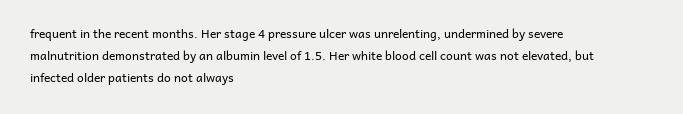frequent in the recent months. Her stage 4 pressure ulcer was unrelenting, undermined by severe malnutrition demonstrated by an albumin level of 1.5. Her white blood cell count was not elevated, but infected older patients do not always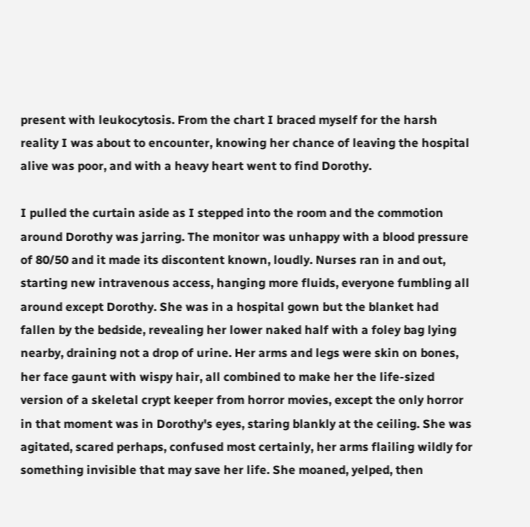present with leukocytosis. From the chart I braced myself for the harsh reality I was about to encounter, knowing her chance of leaving the hospital alive was poor, and with a heavy heart went to find Dorothy.

I pulled the curtain aside as I stepped into the room and the commotion around Dorothy was jarring. The monitor was unhappy with a blood pressure of 80/50 and it made its discontent known, loudly. Nurses ran in and out, starting new intravenous access, hanging more fluids, everyone fumbling all around except Dorothy. She was in a hospital gown but the blanket had fallen by the bedside, revealing her lower naked half with a foley bag lying nearby, draining not a drop of urine. Her arms and legs were skin on bones, her face gaunt with wispy hair, all combined to make her the life-sized version of a skeletal crypt keeper from horror movies, except the only horror in that moment was in Dorothy's eyes, staring blankly at the ceiling. She was agitated, scared perhaps, confused most certainly, her arms flailing wildly for something invisible that may save her life. She moaned, yelped, then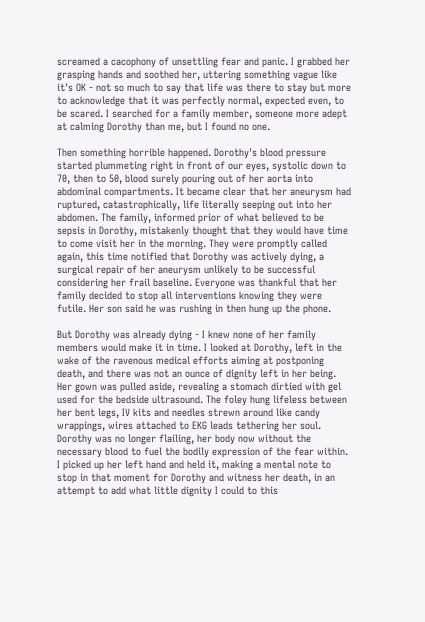screamed a cacophony of unsettling fear and panic. I grabbed her grasping hands and soothed her, uttering something vague like it's OK - not so much to say that life was there to stay but more to acknowledge that it was perfectly normal, expected even, to be scared. I searched for a family member, someone more adept at calming Dorothy than me, but I found no one.

Then something horrible happened. Dorothy's blood pressure started plummeting right in front of our eyes, systolic down to 70, then to 50, blood surely pouring out of her aorta into abdominal compartments. It became clear that her aneurysm had ruptured, catastrophically, life literally seeping out into her abdomen. The family, informed prior of what believed to be sepsis in Dorothy, mistakenly thought that they would have time to come visit her in the morning. They were promptly called again, this time notified that Dorothy was actively dying, a surgical repair of her aneurysm unlikely to be successful considering her frail baseline. Everyone was thankful that her family decided to stop all interventions knowing they were futile. Her son said he was rushing in then hung up the phone.

But Dorothy was already dying - I knew none of her family members would make it in time. I looked at Dorothy, left in the wake of the ravenous medical efforts aiming at postponing death, and there was not an ounce of dignity left in her being. Her gown was pulled aside, revealing a stomach dirtied with gel used for the bedside ultrasound. The foley hung lifeless between her bent legs, IV kits and needles strewn around like candy wrappings, wires attached to EKG leads tethering her soul. Dorothy was no longer flailing, her body now without the necessary blood to fuel the bodily expression of the fear within. I picked up her left hand and held it, making a mental note to stop in that moment for Dorothy and witness her death, in an attempt to add what little dignity I could to this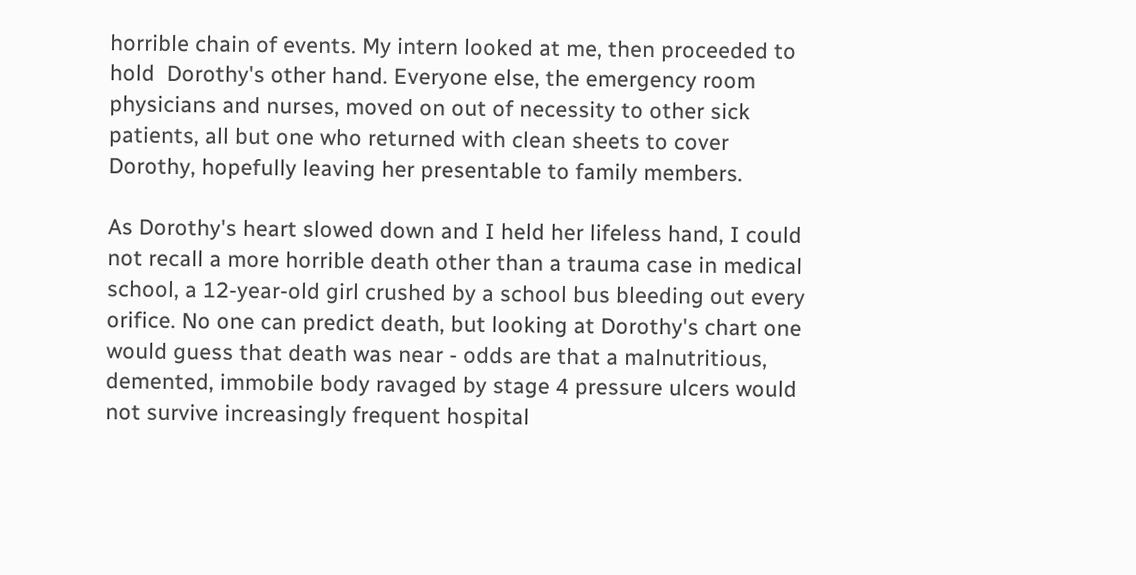horrible chain of events. My intern looked at me, then proceeded to hold  Dorothy's other hand. Everyone else, the emergency room physicians and nurses, moved on out of necessity to other sick patients, all but one who returned with clean sheets to cover Dorothy, hopefully leaving her presentable to family members.

As Dorothy's heart slowed down and I held her lifeless hand, I could not recall a more horrible death other than a trauma case in medical school, a 12-year-old girl crushed by a school bus bleeding out every orifice. No one can predict death, but looking at Dorothy's chart one would guess that death was near - odds are that a malnutritious, demented, immobile body ravaged by stage 4 pressure ulcers would not survive increasingly frequent hospital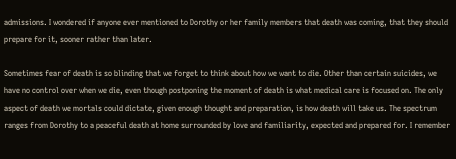admissions. I wondered if anyone ever mentioned to Dorothy or her family members that death was coming, that they should prepare for it, sooner rather than later.

Sometimes fear of death is so blinding that we forget to think about how we want to die. Other than certain suicides, we have no control over when we die, even though postponing the moment of death is what medical care is focused on. The only aspect of death we mortals could dictate, given enough thought and preparation, is how death will take us. The spectrum ranges from Dorothy to a peaceful death at home surrounded by love and familiarity, expected and prepared for. I remember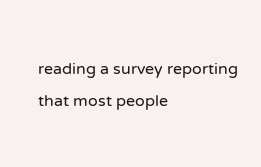reading a survey reporting that most people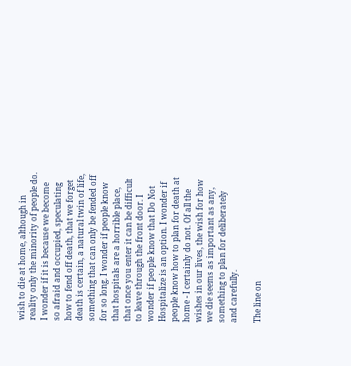wish to die at home, although in reality only the minority of people do. I wonder if it is because we become so afraid and occupied, speculating how to fend off death, that we forget death is certain, a natural twin of life, something that can only be fended off for so long. I wonder if people know that hospitals are a horrible place, that once you enter it can be difficult to leave through the front door. I wonder if people know that Do Not Hospitalize is an option. I wonder if people know how to plan for death at home - I certainly do not. Of all the wishes in our lives, the wish for how we die seems as important as any, something to plan for deliberately and carefully.

The line on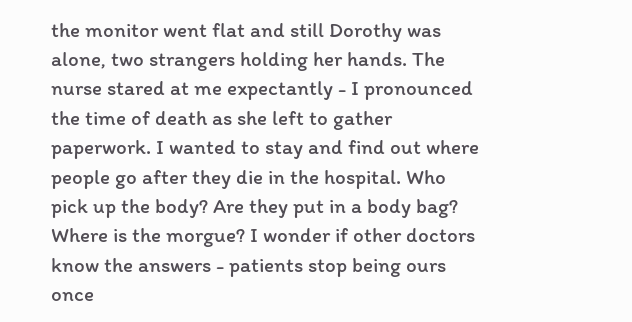the monitor went flat and still Dorothy was alone, two strangers holding her hands. The nurse stared at me expectantly - I pronounced the time of death as she left to gather paperwork. I wanted to stay and find out where people go after they die in the hospital. Who pick up the body? Are they put in a body bag? Where is the morgue? I wonder if other doctors know the answers - patients stop being ours once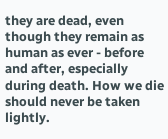they are dead, even though they remain as human as ever - before and after, especially during death. How we die should never be taken lightly.